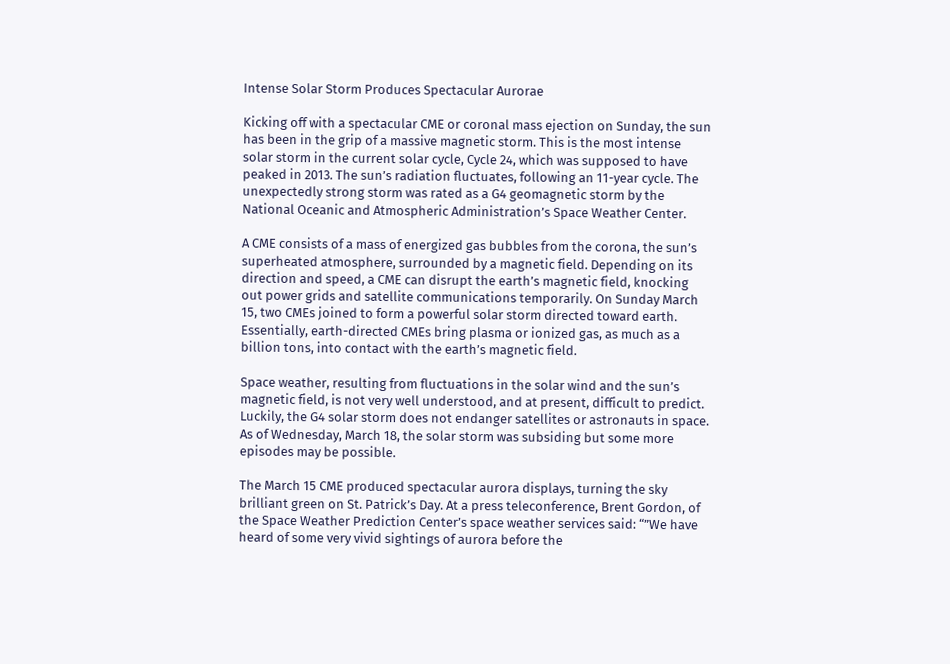Intense Solar Storm Produces Spectacular Aurorae

Kicking off with a spectacular CME or coronal mass ejection on Sunday, the sun has been in the grip of a massive magnetic storm. This is the most intense solar storm in the current solar cycle, Cycle 24, which was supposed to have peaked in 2013. The sun’s radiation fluctuates, following an 11-year cycle. The unexpectedly strong storm was rated as a G4 geomagnetic storm by the National Oceanic and Atmospheric Administration’s Space Weather Center.

A CME consists of a mass of energized gas bubbles from the corona, the sun’s superheated atmosphere, surrounded by a magnetic field. Depending on its direction and speed, a CME can disrupt the earth’s magnetic field, knocking out power grids and satellite communications temporarily. On Sunday March 15, two CMEs joined to form a powerful solar storm directed toward earth. Essentially, earth-directed CMEs bring plasma or ionized gas, as much as a billion tons, into contact with the earth’s magnetic field.

Space weather, resulting from fluctuations in the solar wind and the sun’s magnetic field, is not very well understood, and at present, difficult to predict. Luckily, the G4 solar storm does not endanger satellites or astronauts in space. As of Wednesday, March 18, the solar storm was subsiding but some more episodes may be possible.

The March 15 CME produced spectacular aurora displays, turning the sky brilliant green on St. Patrick’s Day. At a press teleconference, Brent Gordon, of the Space Weather Prediction Center’s space weather services said: “”We have heard of some very vivid sightings of aurora before the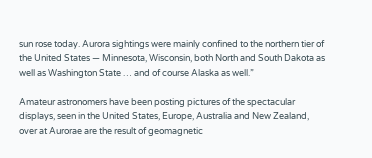sun rose today. Aurora sightings were mainly confined to the northern tier of the United States — Minnesota, Wisconsin, both North and South Dakota as well as Washington State … and of course Alaska as well.”

Amateur astronomers have been posting pictures of the spectacular displays, seen in the United States, Europe, Australia and New Zealand, over at Aurorae are the result of geomagnetic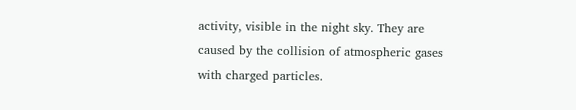activity, visible in the night sky. They are caused by the collision of atmospheric gases with charged particles.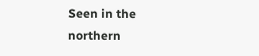Seen in the northern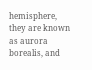hemisphere, they are known as aurora borealis, and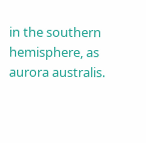in the southern hemisphere, as aurora australis.